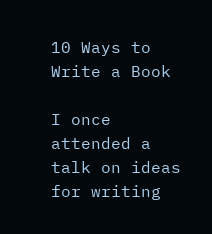10 Ways to Write a Book

I once attended a talk on ideas for writing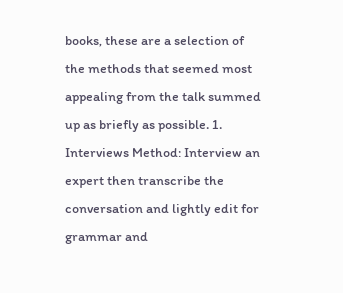books, these are a selection of the methods that seemed most appealing from the talk summed up as briefly as possible. 1. Interviews Method: Interview an expert then transcribe the conversation and lightly edit for grammar and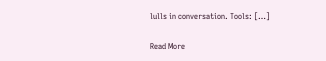lulls in conversation. Tools: […]

Read More